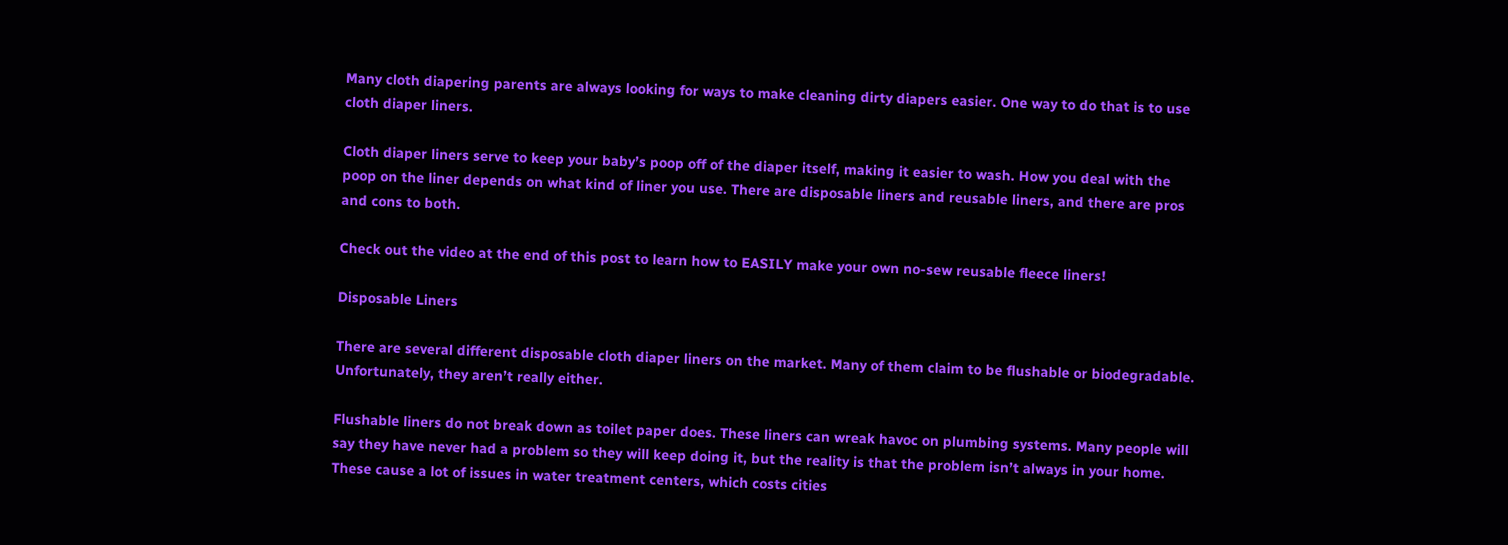Many cloth diapering parents are always looking for ways to make cleaning dirty diapers easier. One way to do that is to use cloth diaper liners.

Cloth diaper liners serve to keep your baby’s poop off of the diaper itself, making it easier to wash. How you deal with the poop on the liner depends on what kind of liner you use. There are disposable liners and reusable liners, and there are pros and cons to both.

Check out the video at the end of this post to learn how to EASILY make your own no-sew reusable fleece liners!

Disposable Liners

There are several different disposable cloth diaper liners on the market. Many of them claim to be flushable or biodegradable. Unfortunately, they aren’t really either.

Flushable liners do not break down as toilet paper does. These liners can wreak havoc on plumbing systems. Many people will say they have never had a problem so they will keep doing it, but the reality is that the problem isn’t always in your home. These cause a lot of issues in water treatment centers, which costs cities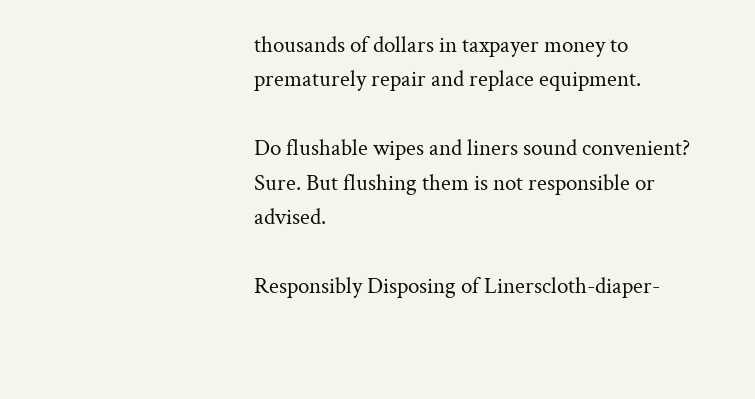thousands of dollars in taxpayer money to prematurely repair and replace equipment.

Do flushable wipes and liners sound convenient? Sure. But flushing them is not responsible or advised.

Responsibly Disposing of Linerscloth-diaper-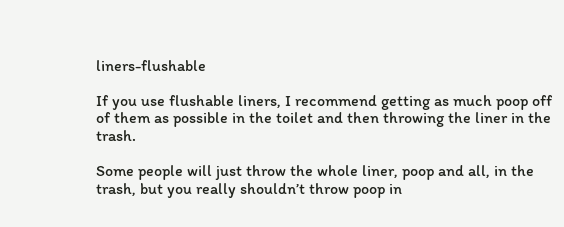liners-flushable

If you use flushable liners, I recommend getting as much poop off of them as possible in the toilet and then throwing the liner in the trash.

Some people will just throw the whole liner, poop and all, in the trash, but you really shouldn’t throw poop in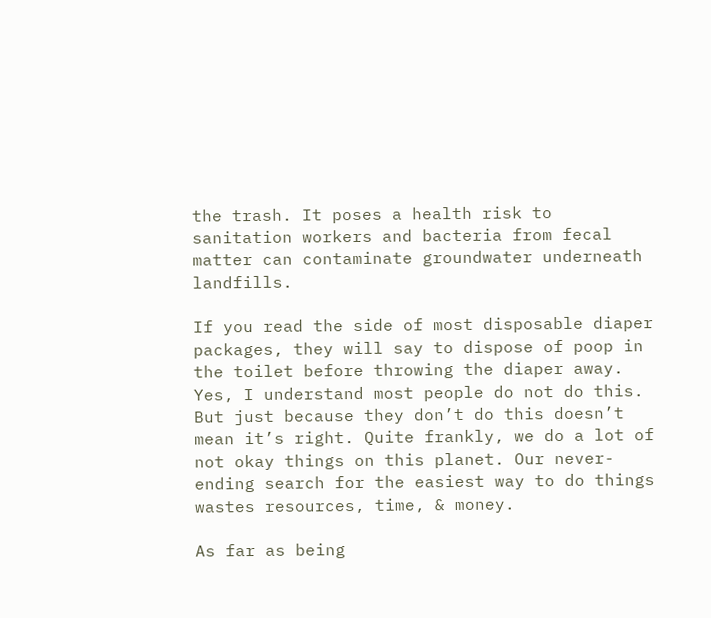the trash. It poses a health risk to sanitation workers and bacteria from fecal matter can contaminate groundwater underneath landfills.

If you read the side of most disposable diaper packages, they will say to dispose of poop in the toilet before throwing the diaper away. Yes, I understand most people do not do this. But just because they don’t do this doesn’t mean it’s right. Quite frankly, we do a lot of not okay things on this planet. Our never-ending search for the easiest way to do things wastes resources, time, & money.

As far as being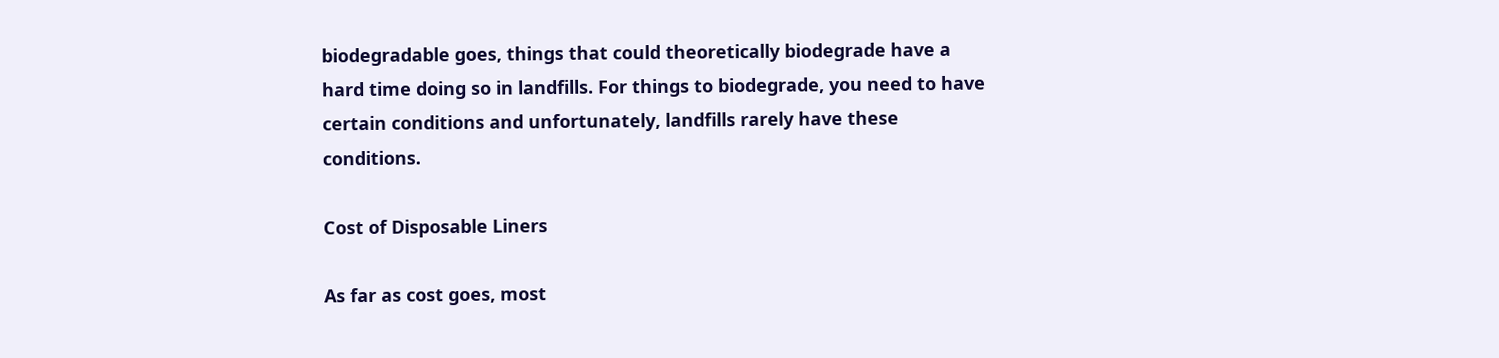biodegradable goes, things that could theoretically biodegrade have a hard time doing so in landfills. For things to biodegrade, you need to have certain conditions and unfortunately, landfills rarely have these conditions.

Cost of Disposable Liners

As far as cost goes, most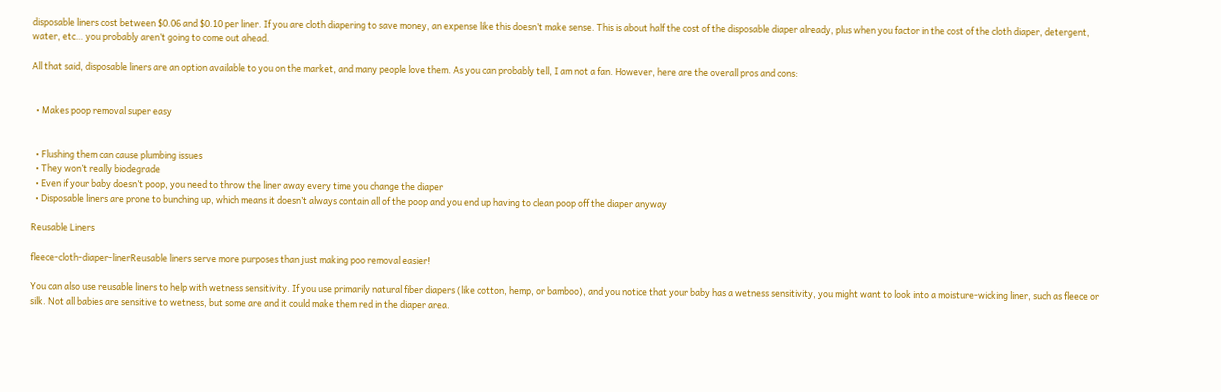disposable liners cost between $0.06 and $0.10 per liner. If you are cloth diapering to save money, an expense like this doesn’t make sense. This is about half the cost of the disposable diaper already, plus when you factor in the cost of the cloth diaper, detergent, water, etc… you probably aren’t going to come out ahead.

All that said, disposable liners are an option available to you on the market, and many people love them. As you can probably tell, I am not a fan. However, here are the overall pros and cons:


  • Makes poop removal super easy


  • Flushing them can cause plumbing issues
  • They won’t really biodegrade
  • Even if your baby doesn’t poop, you need to throw the liner away every time you change the diaper
  • Disposable liners are prone to bunching up, which means it doesn’t always contain all of the poop and you end up having to clean poop off the diaper anyway

Reusable Liners

fleece-cloth-diaper-linerReusable liners serve more purposes than just making poo removal easier!

You can also use reusable liners to help with wetness sensitivity. If you use primarily natural fiber diapers (like cotton, hemp, or bamboo), and you notice that your baby has a wetness sensitivity, you might want to look into a moisture-wicking liner, such as fleece or silk. Not all babies are sensitive to wetness, but some are and it could make them red in the diaper area.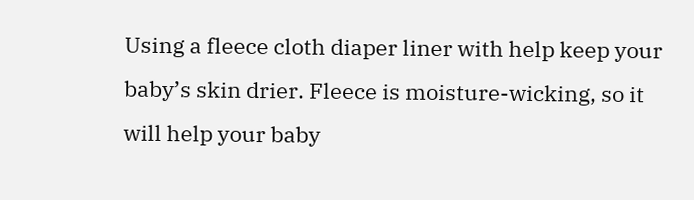Using a fleece cloth diaper liner with help keep your baby’s skin drier. Fleece is moisture-wicking, so it will help your baby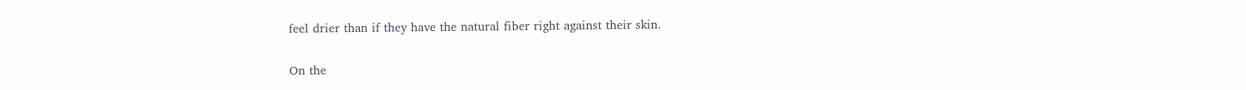feel drier than if they have the natural fiber right against their skin.

On the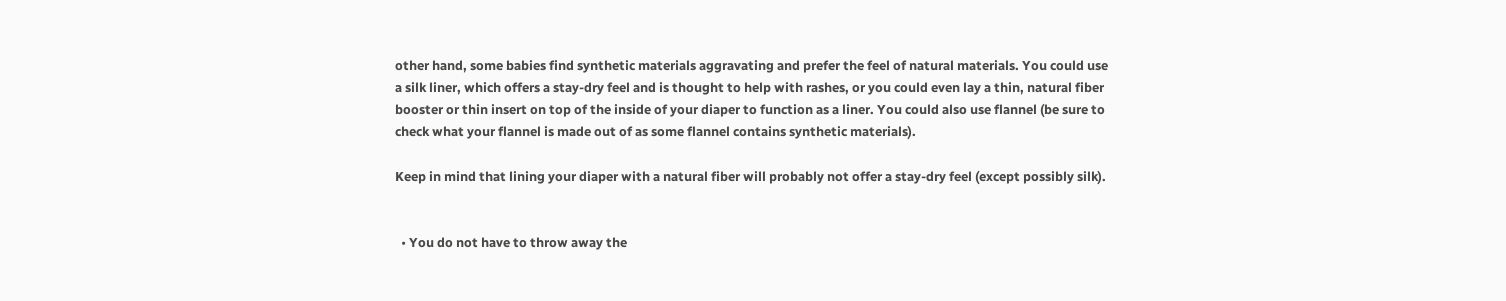other hand, some babies find synthetic materials aggravating and prefer the feel of natural materials. You could use a silk liner, which offers a stay-dry feel and is thought to help with rashes, or you could even lay a thin, natural fiber booster or thin insert on top of the inside of your diaper to function as a liner. You could also use flannel (be sure to check what your flannel is made out of as some flannel contains synthetic materials).

Keep in mind that lining your diaper with a natural fiber will probably not offer a stay-dry feel (except possibly silk).


  • You do not have to throw away the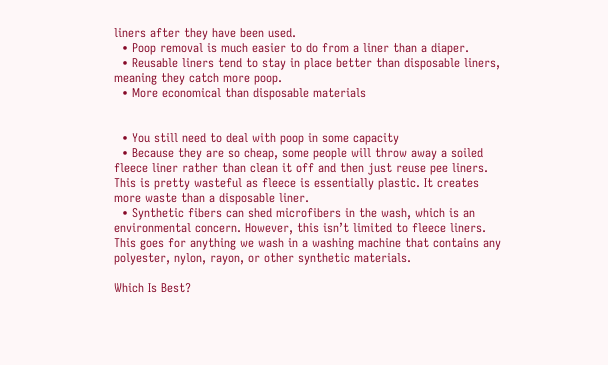liners after they have been used.
  • Poop removal is much easier to do from a liner than a diaper.
  • Reusable liners tend to stay in place better than disposable liners, meaning they catch more poop.
  • More economical than disposable materials


  • You still need to deal with poop in some capacity
  • Because they are so cheap, some people will throw away a soiled fleece liner rather than clean it off and then just reuse pee liners. This is pretty wasteful as fleece is essentially plastic. It creates more waste than a disposable liner.
  • Synthetic fibers can shed microfibers in the wash, which is an environmental concern. However, this isn’t limited to fleece liners. This goes for anything we wash in a washing machine that contains any polyester, nylon, rayon, or other synthetic materials.

Which Is Best?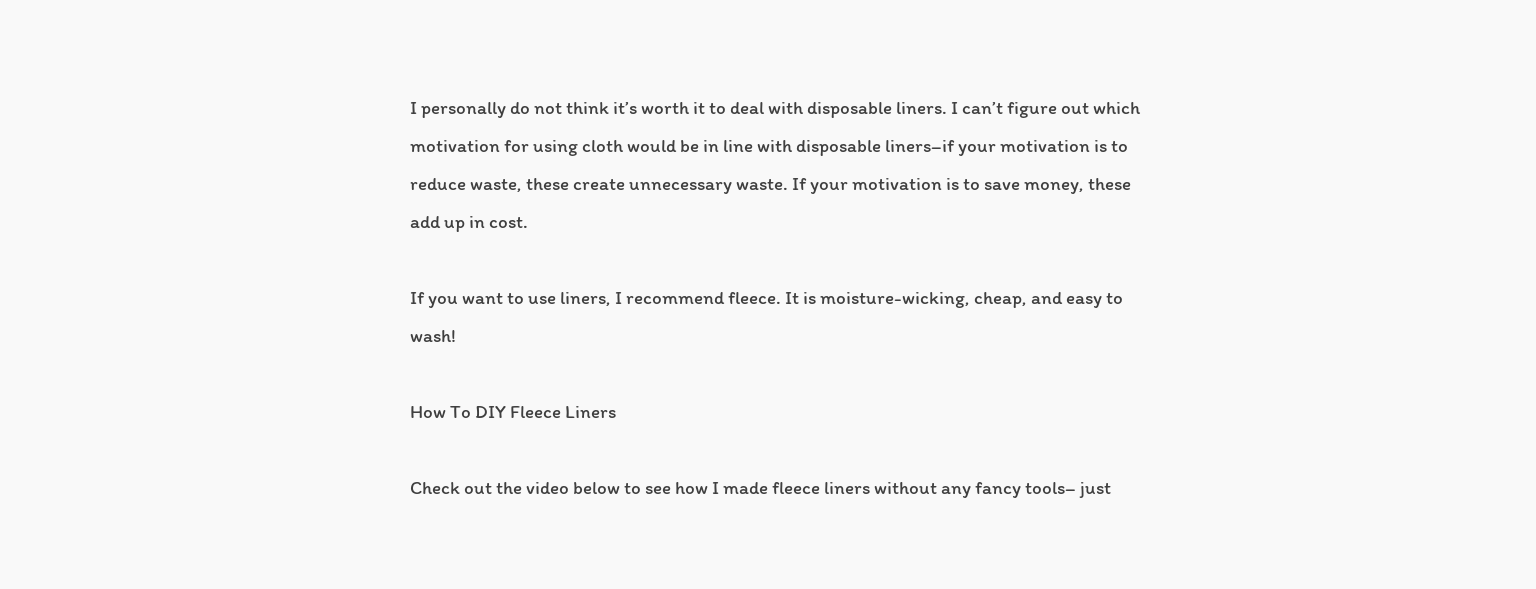I personally do not think it’s worth it to deal with disposable liners. I can’t figure out which motivation for using cloth would be in line with disposable liners–if your motivation is to reduce waste, these create unnecessary waste. If your motivation is to save money, these add up in cost.

If you want to use liners, I recommend fleece. It is moisture-wicking, cheap, and easy to wash!

How To DIY Fleece Liners

Check out the video below to see how I made fleece liners without any fancy tools– just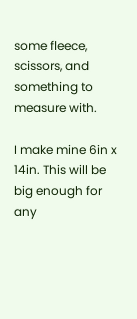some fleece, scissors, and something to measure with.

I make mine 6in x 14in. This will be big enough for any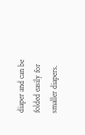diaper and can be folded easily for smaller diapers.